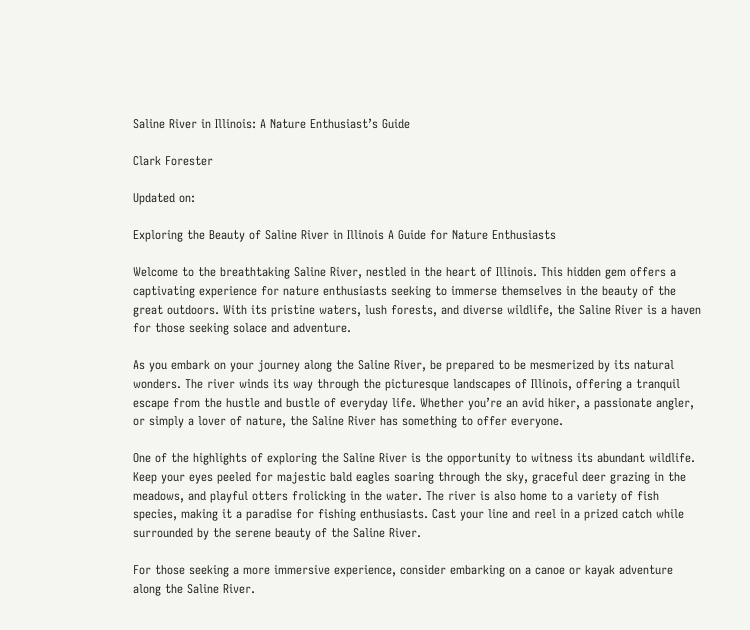Saline River in Illinois: A Nature Enthusiast’s Guide

Clark Forester

Updated on:

Exploring the Beauty of Saline River in Illinois A Guide for Nature Enthusiasts

Welcome to the breathtaking Saline River, nestled in the heart of Illinois. This hidden gem offers a captivating experience for nature enthusiasts seeking to immerse themselves in the beauty of the great outdoors. With its pristine waters, lush forests, and diverse wildlife, the Saline River is a haven for those seeking solace and adventure.

As you embark on your journey along the Saline River, be prepared to be mesmerized by its natural wonders. The river winds its way through the picturesque landscapes of Illinois, offering a tranquil escape from the hustle and bustle of everyday life. Whether you’re an avid hiker, a passionate angler, or simply a lover of nature, the Saline River has something to offer everyone.

One of the highlights of exploring the Saline River is the opportunity to witness its abundant wildlife. Keep your eyes peeled for majestic bald eagles soaring through the sky, graceful deer grazing in the meadows, and playful otters frolicking in the water. The river is also home to a variety of fish species, making it a paradise for fishing enthusiasts. Cast your line and reel in a prized catch while surrounded by the serene beauty of the Saline River.

For those seeking a more immersive experience, consider embarking on a canoe or kayak adventure along the Saline River.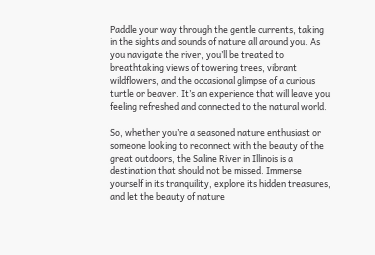Paddle your way through the gentle currents, taking in the sights and sounds of nature all around you. As you navigate the river, you’ll be treated to breathtaking views of towering trees, vibrant wildflowers, and the occasional glimpse of a curious turtle or beaver. It’s an experience that will leave you feeling refreshed and connected to the natural world.

So, whether you’re a seasoned nature enthusiast or someone looking to reconnect with the beauty of the great outdoors, the Saline River in Illinois is a destination that should not be missed. Immerse yourself in its tranquility, explore its hidden treasures, and let the beauty of nature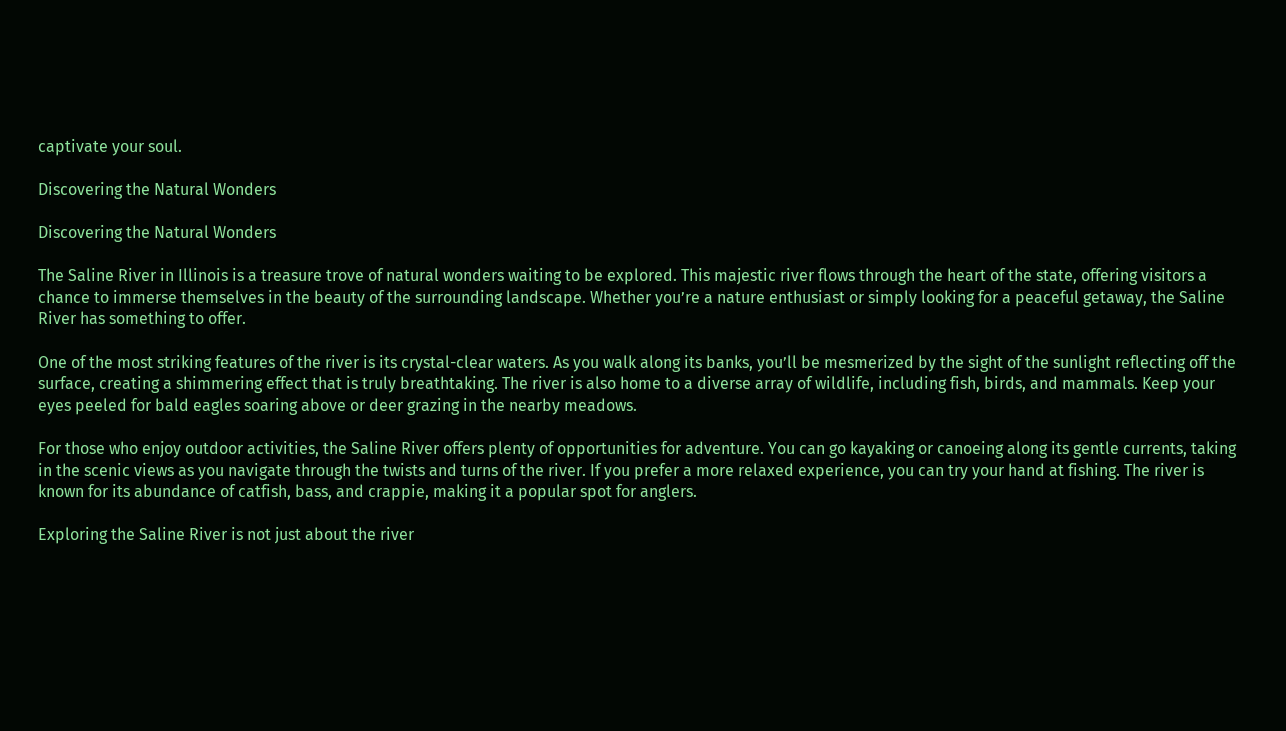captivate your soul.

Discovering the Natural Wonders

Discovering the Natural Wonders

The Saline River in Illinois is a treasure trove of natural wonders waiting to be explored. This majestic river flows through the heart of the state, offering visitors a chance to immerse themselves in the beauty of the surrounding landscape. Whether you’re a nature enthusiast or simply looking for a peaceful getaway, the Saline River has something to offer.

One of the most striking features of the river is its crystal-clear waters. As you walk along its banks, you’ll be mesmerized by the sight of the sunlight reflecting off the surface, creating a shimmering effect that is truly breathtaking. The river is also home to a diverse array of wildlife, including fish, birds, and mammals. Keep your eyes peeled for bald eagles soaring above or deer grazing in the nearby meadows.

For those who enjoy outdoor activities, the Saline River offers plenty of opportunities for adventure. You can go kayaking or canoeing along its gentle currents, taking in the scenic views as you navigate through the twists and turns of the river. If you prefer a more relaxed experience, you can try your hand at fishing. The river is known for its abundance of catfish, bass, and crappie, making it a popular spot for anglers.

Exploring the Saline River is not just about the river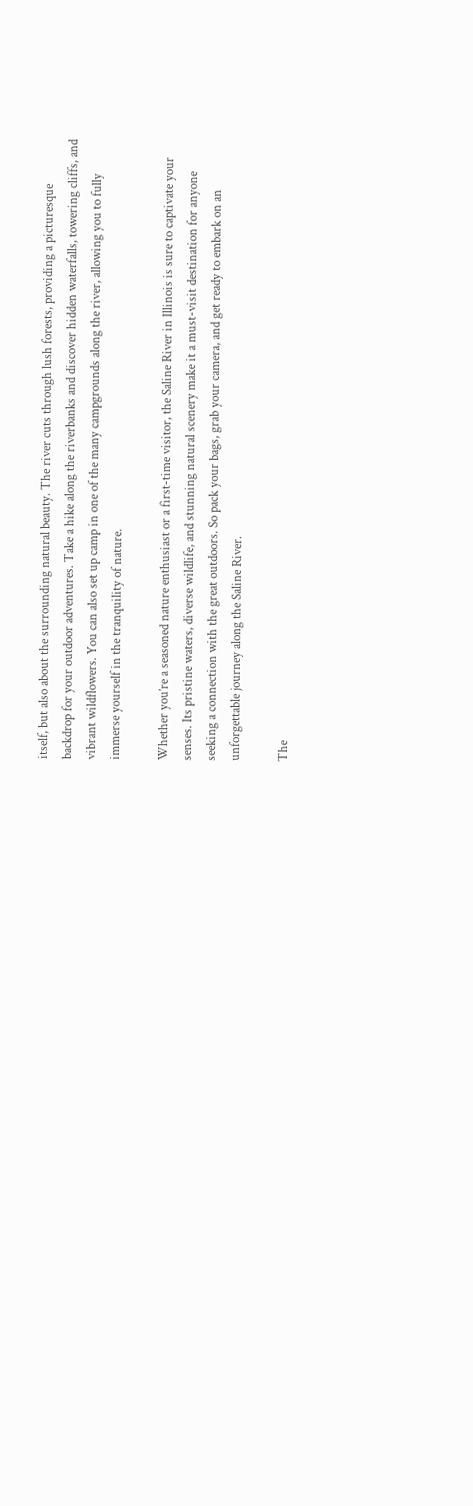itself, but also about the surrounding natural beauty. The river cuts through lush forests, providing a picturesque backdrop for your outdoor adventures. Take a hike along the riverbanks and discover hidden waterfalls, towering cliffs, and vibrant wildflowers. You can also set up camp in one of the many campgrounds along the river, allowing you to fully immerse yourself in the tranquility of nature.

Whether you’re a seasoned nature enthusiast or a first-time visitor, the Saline River in Illinois is sure to captivate your senses. Its pristine waters, diverse wildlife, and stunning natural scenery make it a must-visit destination for anyone seeking a connection with the great outdoors. So pack your bags, grab your camera, and get ready to embark on an unforgettable journey along the Saline River.

The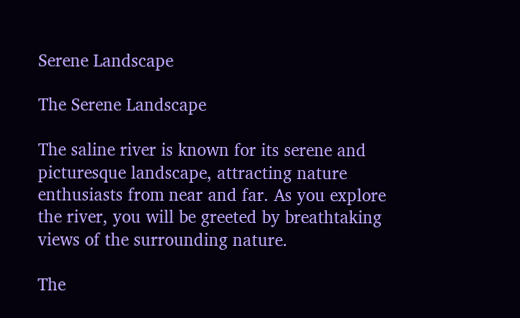Serene Landscape

The Serene Landscape

The saline river is known for its serene and picturesque landscape, attracting nature enthusiasts from near and far. As you explore the river, you will be greeted by breathtaking views of the surrounding nature.

The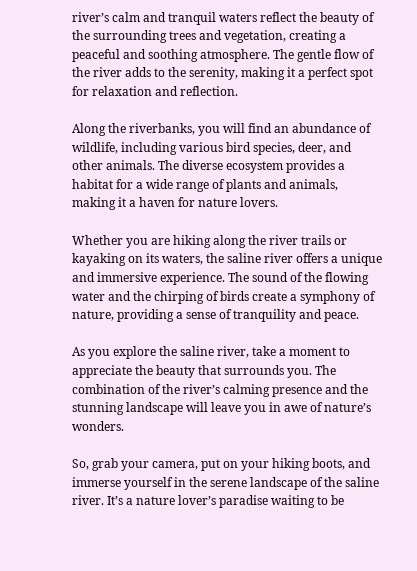river’s calm and tranquil waters reflect the beauty of the surrounding trees and vegetation, creating a peaceful and soothing atmosphere. The gentle flow of the river adds to the serenity, making it a perfect spot for relaxation and reflection.

Along the riverbanks, you will find an abundance of wildlife, including various bird species, deer, and other animals. The diverse ecosystem provides a habitat for a wide range of plants and animals, making it a haven for nature lovers.

Whether you are hiking along the river trails or kayaking on its waters, the saline river offers a unique and immersive experience. The sound of the flowing water and the chirping of birds create a symphony of nature, providing a sense of tranquility and peace.

As you explore the saline river, take a moment to appreciate the beauty that surrounds you. The combination of the river’s calming presence and the stunning landscape will leave you in awe of nature’s wonders.

So, grab your camera, put on your hiking boots, and immerse yourself in the serene landscape of the saline river. It’s a nature lover’s paradise waiting to be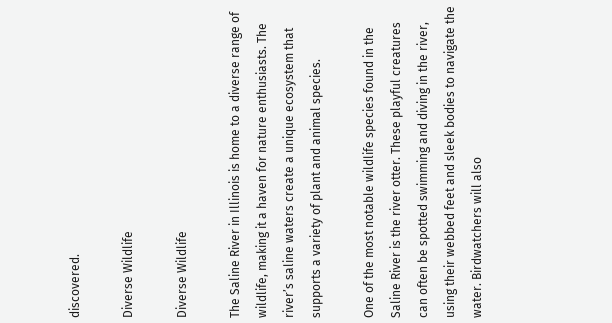discovered.

Diverse Wildlife

Diverse Wildlife

The Saline River in Illinois is home to a diverse range of wildlife, making it a haven for nature enthusiasts. The river’s saline waters create a unique ecosystem that supports a variety of plant and animal species.

One of the most notable wildlife species found in the Saline River is the river otter. These playful creatures can often be spotted swimming and diving in the river, using their webbed feet and sleek bodies to navigate the water. Birdwatchers will also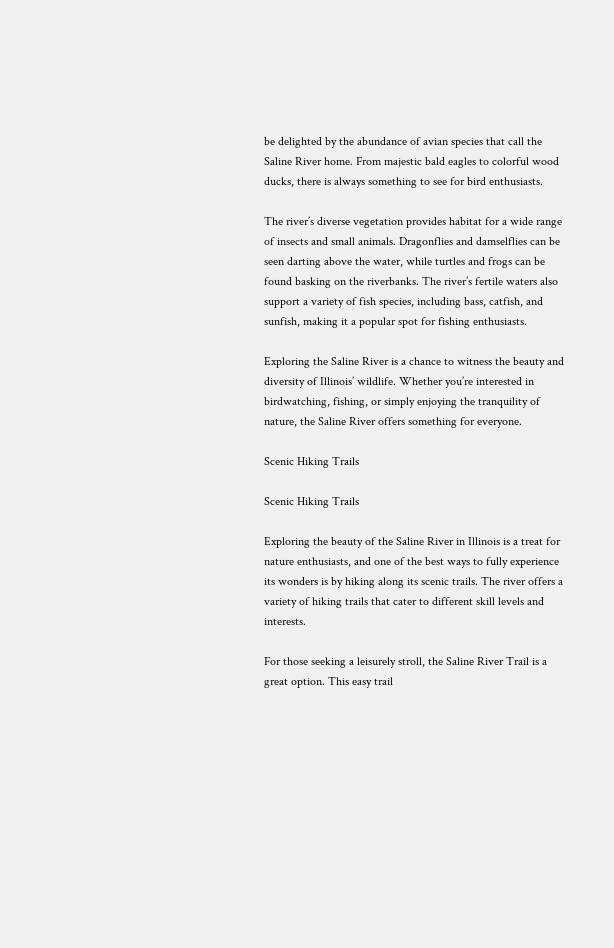be delighted by the abundance of avian species that call the Saline River home. From majestic bald eagles to colorful wood ducks, there is always something to see for bird enthusiasts.

The river’s diverse vegetation provides habitat for a wide range of insects and small animals. Dragonflies and damselflies can be seen darting above the water, while turtles and frogs can be found basking on the riverbanks. The river’s fertile waters also support a variety of fish species, including bass, catfish, and sunfish, making it a popular spot for fishing enthusiasts.

Exploring the Saline River is a chance to witness the beauty and diversity of Illinois’ wildlife. Whether you’re interested in birdwatching, fishing, or simply enjoying the tranquility of nature, the Saline River offers something for everyone.

Scenic Hiking Trails

Scenic Hiking Trails

Exploring the beauty of the Saline River in Illinois is a treat for nature enthusiasts, and one of the best ways to fully experience its wonders is by hiking along its scenic trails. The river offers a variety of hiking trails that cater to different skill levels and interests.

For those seeking a leisurely stroll, the Saline River Trail is a great option. This easy trail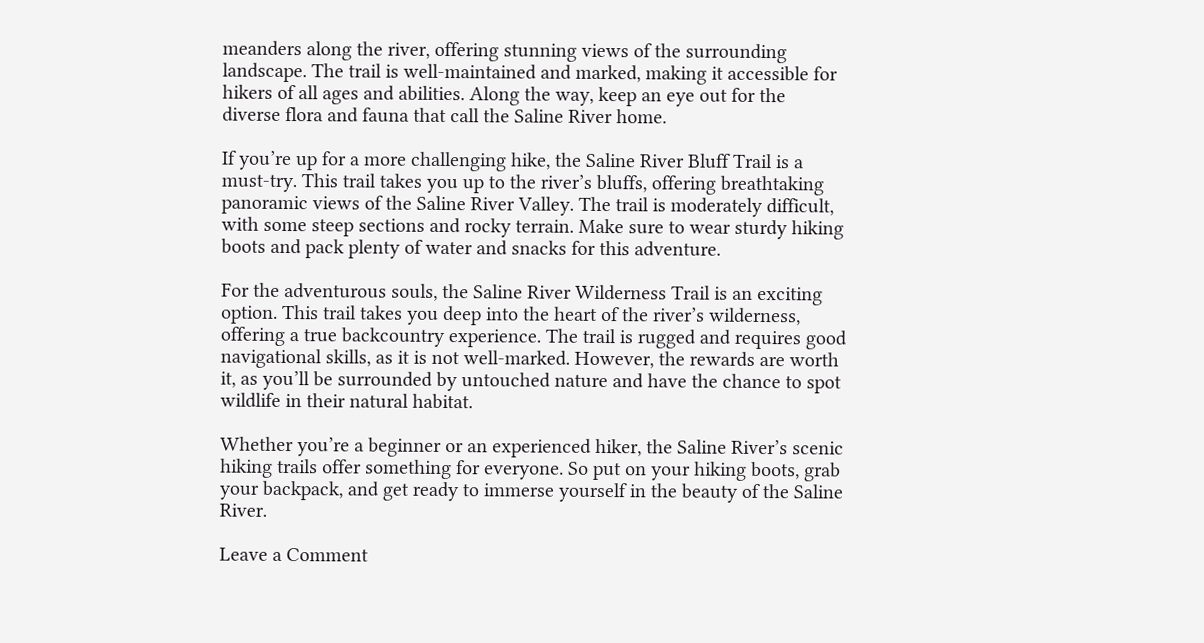meanders along the river, offering stunning views of the surrounding landscape. The trail is well-maintained and marked, making it accessible for hikers of all ages and abilities. Along the way, keep an eye out for the diverse flora and fauna that call the Saline River home.

If you’re up for a more challenging hike, the Saline River Bluff Trail is a must-try. This trail takes you up to the river’s bluffs, offering breathtaking panoramic views of the Saline River Valley. The trail is moderately difficult, with some steep sections and rocky terrain. Make sure to wear sturdy hiking boots and pack plenty of water and snacks for this adventure.

For the adventurous souls, the Saline River Wilderness Trail is an exciting option. This trail takes you deep into the heart of the river’s wilderness, offering a true backcountry experience. The trail is rugged and requires good navigational skills, as it is not well-marked. However, the rewards are worth it, as you’ll be surrounded by untouched nature and have the chance to spot wildlife in their natural habitat.

Whether you’re a beginner or an experienced hiker, the Saline River’s scenic hiking trails offer something for everyone. So put on your hiking boots, grab your backpack, and get ready to immerse yourself in the beauty of the Saline River.

Leave a Comment